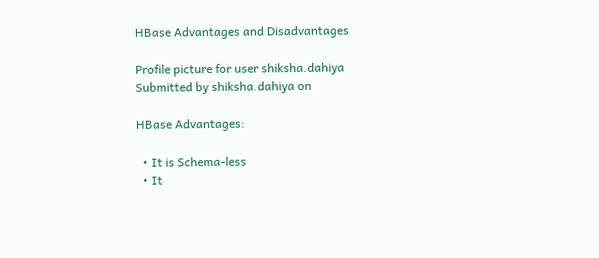HBase Advantages and Disadvantages

Profile picture for user shiksha.dahiya
Submitted by shiksha.dahiya on

HBase Advantages:

  • It is Schema-less
  • It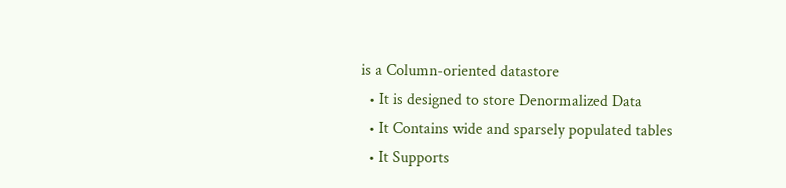is a Column-oriented datastore
  • It is designed to store Denormalized Data
  • It Contains wide and sparsely populated tables
  • It Supports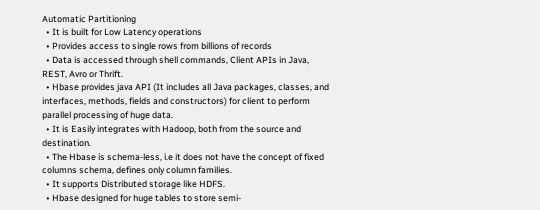Automatic Partitioning
  • It is built for Low Latency operations
  • Provides access to single rows from billions of records
  • Data is accessed through shell commands, Client APIs in Java, REST, Avro or Thrift.
  • Hbase provides java API (It includes all Java packages, classes, and interfaces, methods, fields and constructors) for client to perform parallel processing of huge data.
  • It is Easily integrates with Hadoop, both from the source and destination.
  • The Hbase is schema-less, i.e it does not have the concept of fixed columns schema, defines only column families.
  • It supports Distributed storage like HDFS.
  • Hbase designed for huge tables to store semi-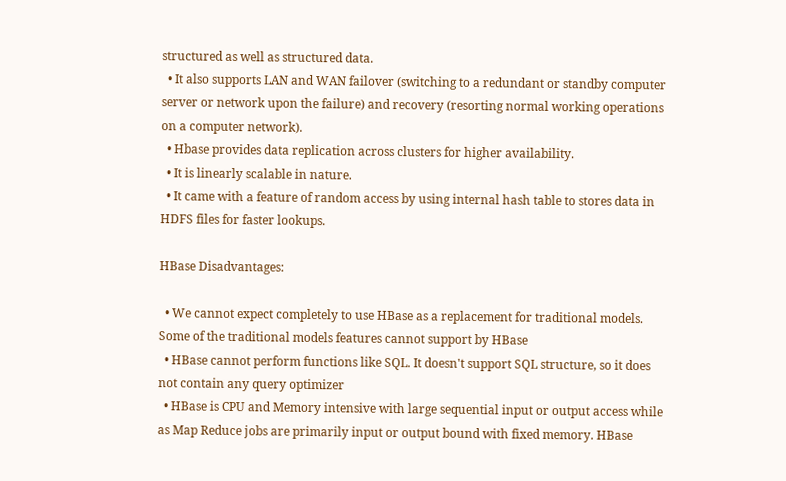structured as well as structured data.
  • It also supports LAN and WAN failover (switching to a redundant or standby computer server or network upon the failure) and recovery (resorting normal working operations on a computer network).
  • Hbase provides data replication across clusters for higher availability.
  • It is linearly scalable in nature.
  • It came with a feature of random access by using internal hash table to stores data in HDFS files for faster lookups.

HBase Disadvantages:

  • We cannot expect completely to use HBase as a replacement for traditional models. Some of the traditional models features cannot support by HBase
  • HBase cannot perform functions like SQL. It doesn't support SQL structure, so it does not contain any query optimizer
  • HBase is CPU and Memory intensive with large sequential input or output access while as Map Reduce jobs are primarily input or output bound with fixed memory. HBase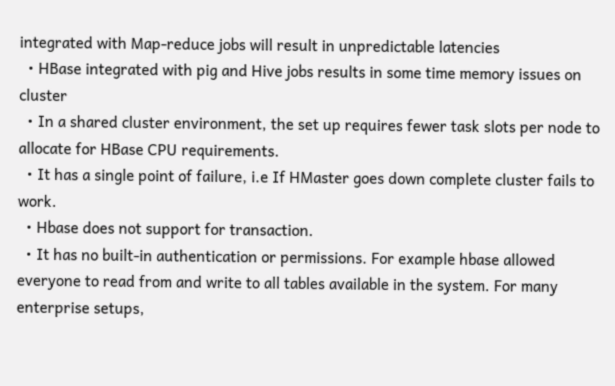integrated with Map-reduce jobs will result in unpredictable latencies
  • HBase integrated with pig and Hive jobs results in some time memory issues on cluster
  • In a shared cluster environment, the set up requires fewer task slots per node to allocate for HBase CPU requirements.
  • It has a single point of failure, i.e If HMaster goes down complete cluster fails to work.
  • Hbase does not support for transaction.
  • It has no built-in authentication or permissions. For example hbase allowed everyone to read from and write to all tables available in the system. For many enterprise setups,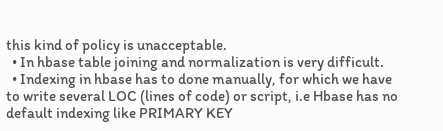this kind of policy is unacceptable.
  • In hbase table joining and normalization is very difficult.
  • Indexing in hbase has to done manually, for which we have to write several LOC (lines of code) or script, i.e Hbase has no default indexing like PRIMARY KEY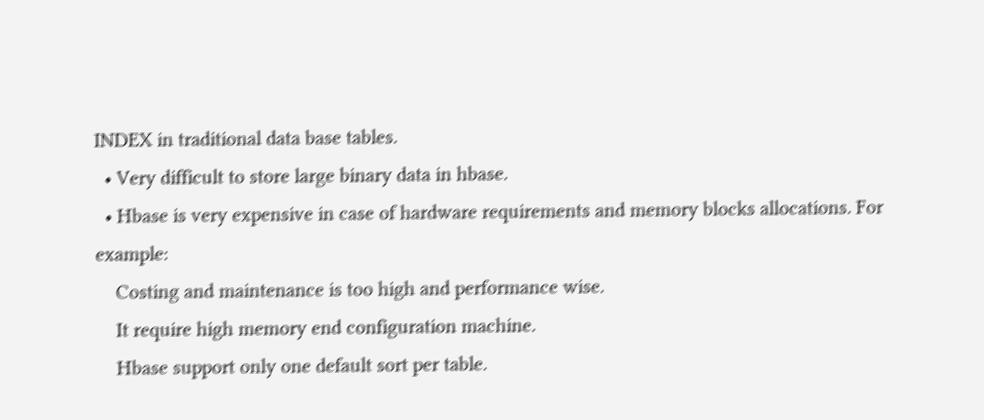INDEX in traditional data base tables.
  • Very difficult to store large binary data in hbase.
  • Hbase is very expensive in case of hardware requirements and memory blocks allocations. For example:
    Costing and maintenance is too high and performance wise.
    It require high memory end configuration machine.
    Hbase support only one default sort per table.